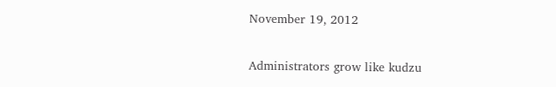November 19, 2012

Administrators grow like kudzu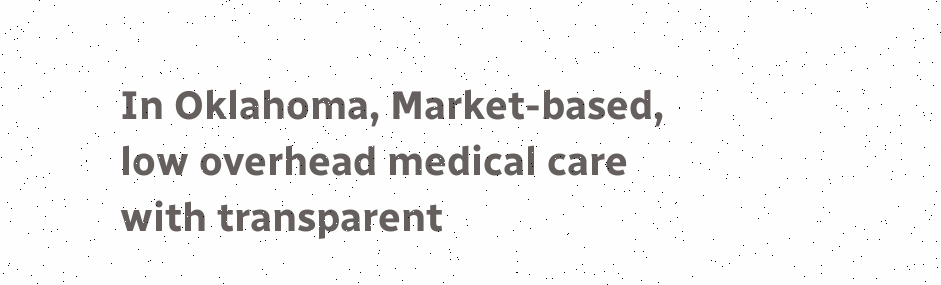In Oklahoma, Market-based, low overhead medical care with transparent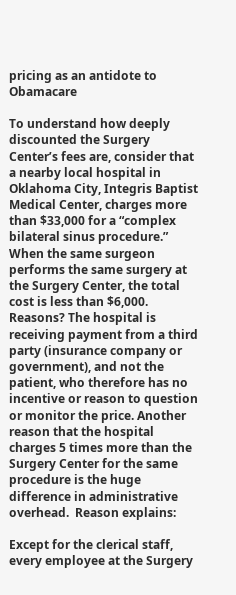pricing as an antidote to Obamacare

To understand how deeply discounted the Surgery Center’s fees are, consider that a nearby local hospital in Oklahoma City, Integris Baptist Medical Center, charges more than $33,000 for a “complex bilateral sinus procedure.”  When the same surgeon performs the same surgery at the Surgery Center, the total cost is less than $6,000. Reasons? The hospital is receiving payment from a third party (insurance company or government), and not the patient, who therefore has no incentive or reason to question or monitor the price. Another reason that the hospital charges 5 times more than the Surgery Center for the same procedure is the huge difference in administrative overhead.  Reason explains:

Except for the clerical staff, every employee at the Surgery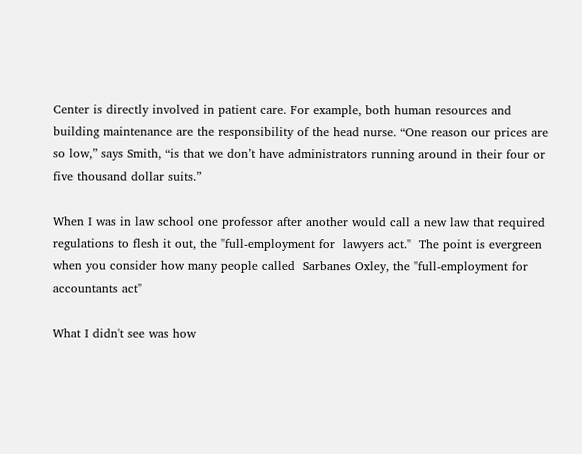Center is directly involved in patient care. For example, both human resources and building maintenance are the responsibility of the head nurse. “One reason our prices are so low,” says Smith, “is that we don’t have administrators running around in their four or five thousand dollar suits.”

When I was in law school one professor after another would call a new law that required regulations to flesh it out, the "full-employment for  lawyers act."  The point is evergreen when you consider how many people called  Sarbanes Oxley, the "full-employment for accountants act"

What I didn't see was how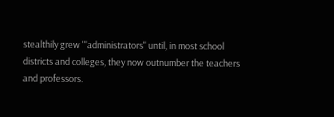stealthily grew '"administrators" until, in most school districts and colleges, they now outnumber the teachers and professors.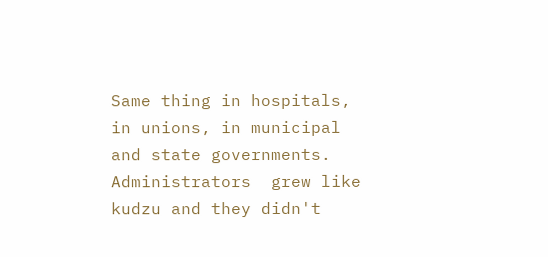Same thing in hospitals, in unions, in municipal and state governments.  Administrators  grew like kudzu and they didn't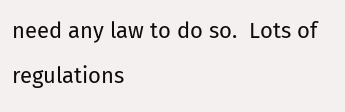need any law to do so.  Lots of regulations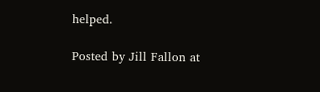helped.

Posted by Jill Fallon at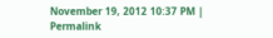November 19, 2012 10:37 PM | Permalink